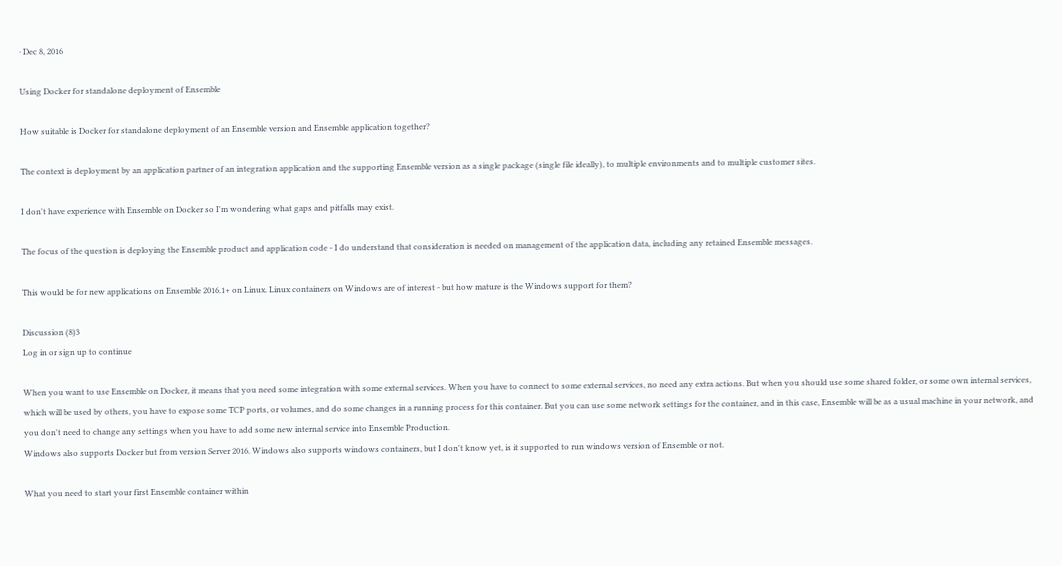· Dec 8, 2016

Using Docker for standalone deployment of Ensemble

How suitable is Docker for standalone deployment of an Ensemble version and Ensemble application together?

The context is deployment by an application partner of an integration application and the supporting Ensemble version as a single package (single file ideally), to multiple environments and to multiple customer sites.

I don't have experience with Ensemble on Docker so I'm wondering what gaps and pitfalls may exist.

The focus of the question is deploying the Ensemble product and application code - I do understand that consideration is needed on management of the application data, including any retained Ensemble messages.

This would be for new applications on Ensemble 2016.1+ on Linux. Linux containers on Windows are of interest - but how mature is the Windows support for them?

Discussion (8)3
Log in or sign up to continue

When you want to use Ensemble on Docker, it means that you need some integration with some external services. When you have to connect to some external services, no need any extra actions. But when you should use some shared folder, or some own internal services, which will be used by others, you have to expose some TCP ports, or volumes, and do some changes in a running process for this container. But you can use some network settings for the container, and in this case, Ensemble will be as a usual machine in your network, and you don't need to change any settings when you have to add some new internal service into Ensemble Production.
Windows also supports Docker but from version Server 2016. Windows also supports windows containers, but I don't know yet, is it supported to run windows version of Ensemble or not.

What you need to start your first Ensemble container within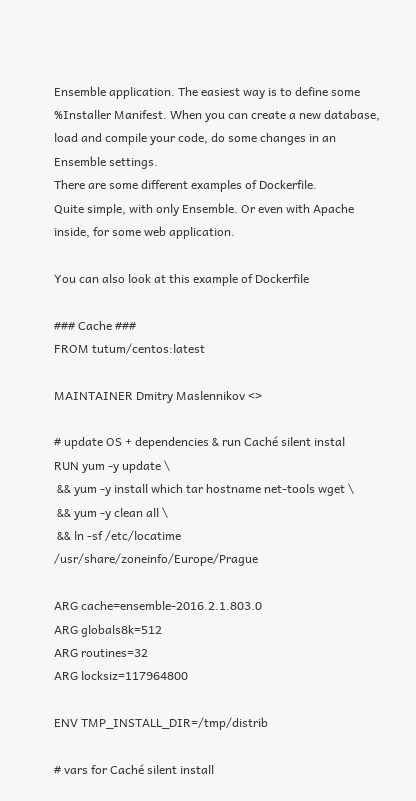Ensemble application. The easiest way is to define some %Installer Manifest. When you can create a new database, load and compile your code, do some changes in an Ensemble settings.
There are some different examples of Dockerfile.
Quite simple, with only Ensemble. Or even with Apache inside, for some web application.

You can also look at this example of Dockerfile

### Cache ###
FROM tutum/centos:latest

MAINTAINER Dmitry Maslennikov <>

# update OS + dependencies & run Caché silent instal
RUN yum -y update \
 && yum -y install which tar hostname net-tools wget \
 && yum -y clean all \
 && ln -sf /etc/locatime /usr/share/zoneinfo/Europe/Prague

ARG cache=ensemble-2016.2.1.803.0
ARG globals8k=512
ARG routines=32
ARG locksiz=117964800

ENV TMP_INSTALL_DIR=/tmp/distrib

# vars for Caché silent install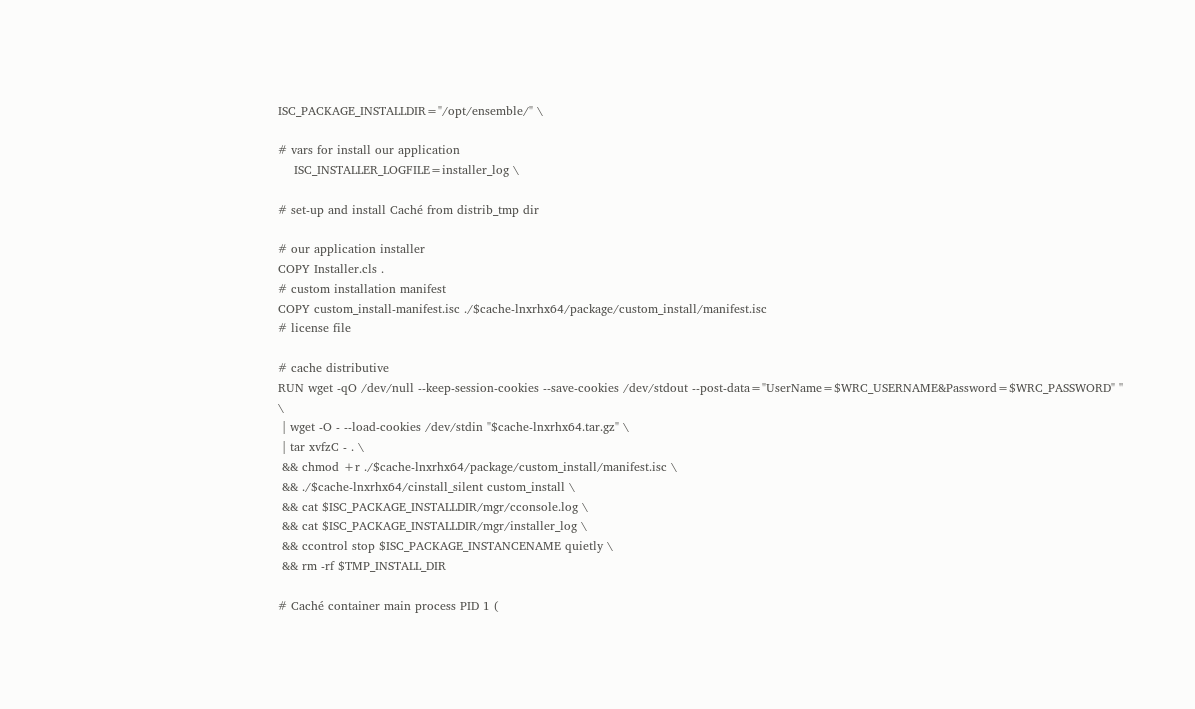ISC_PACKAGE_INSTALLDIR="/opt/ensemble/" \

# vars for install our application
    ISC_INSTALLER_LOGFILE=installer_log \

# set-up and install Caché from distrib_tmp dir

# our application installer
COPY Installer.cls .
# custom installation manifest
COPY custom_install-manifest.isc ./$cache-lnxrhx64/package/custom_install/manifest.isc
# license file

# cache distributive
RUN wget -qO /dev/null --keep-session-cookies --save-cookies /dev/stdout --post-data="UserName=$WRC_USERNAME&Password=$WRC_PASSWORD" '' \
 | wget -O - --load-cookies /dev/stdin "$cache-lnxrhx64.tar.gz" \
 | tar xvfzC - . \
 && chmod +r ./$cache-lnxrhx64/package/custom_install/manifest.isc \
 && ./$cache-lnxrhx64/cinstall_silent custom_install \
 && cat $ISC_PACKAGE_INSTALLDIR/mgr/cconsole.log \
 && cat $ISC_PACKAGE_INSTALLDIR/mgr/installer_log \
 && ccontrol stop $ISC_PACKAGE_INSTANCENAME quietly \
 && rm -rf $TMP_INSTALL_DIR

# Caché container main process PID 1 (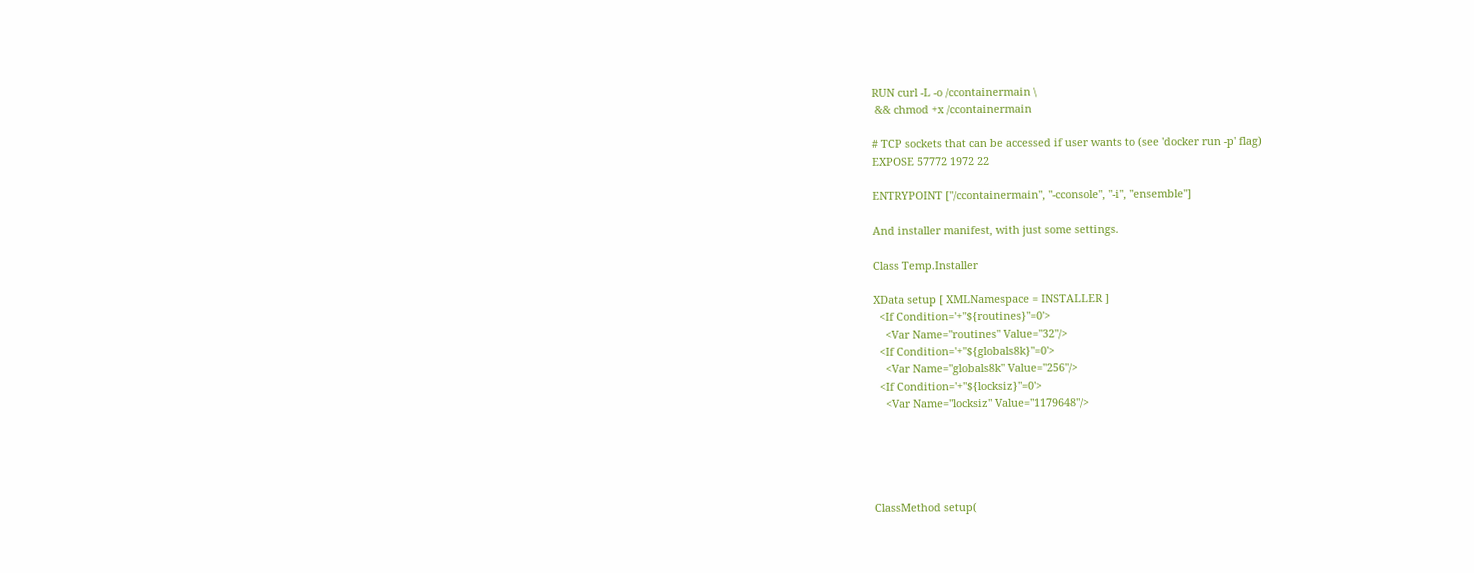RUN curl -L -o /ccontainermain \
 && chmod +x /ccontainermain

# TCP sockets that can be accessed if user wants to (see 'docker run -p' flag)
EXPOSE 57772 1972 22

ENTRYPOINT ["/ccontainermain", "-cconsole", "-i", "ensemble"]

And installer manifest, with just some settings.

Class Temp.Installer

XData setup [ XMLNamespace = INSTALLER ]
  <If Condition='+"${routines}"=0'>
    <Var Name="routines" Value="32"/>
  <If Condition='+"${globals8k}"=0'>
    <Var Name="globals8k" Value="256"/>
  <If Condition='+"${locksiz}"=0'>
    <Var Name="locksiz" Value="1179648"/>





ClassMethod setup(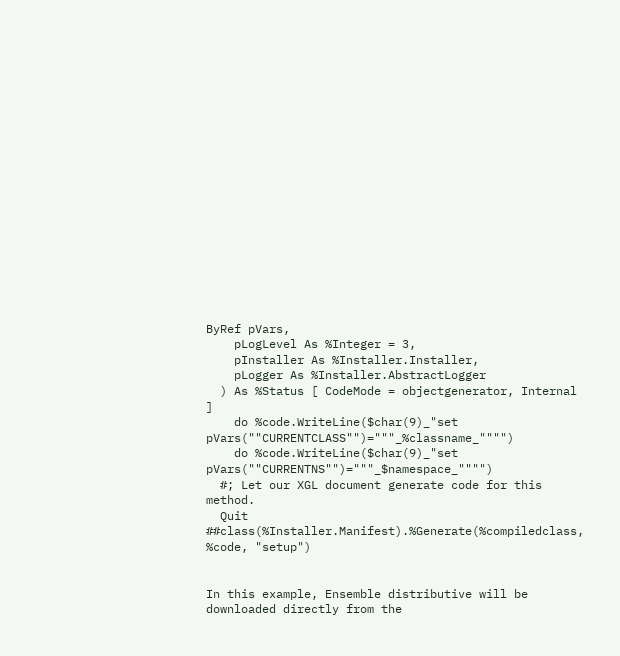ByRef pVars,
    pLogLevel As %Integer = 3,
    pInstaller As %Installer.Installer,
    pLogger As %Installer.AbstractLogger
  ) As %Status [ CodeMode = objectgenerator, Internal ]
    do %code.WriteLine($char(9)_"set pVars(""CURRENTCLASS"")="""_%classname_"""")
    do %code.WriteLine($char(9)_"set pVars(""CURRENTNS"")="""_$namespace_"""")
  #; Let our XGL document generate code for this method.
  Quit ##class(%Installer.Manifest).%Generate(%compiledclass, %code, "setup")


In this example, Ensemble distributive will be downloaded directly from the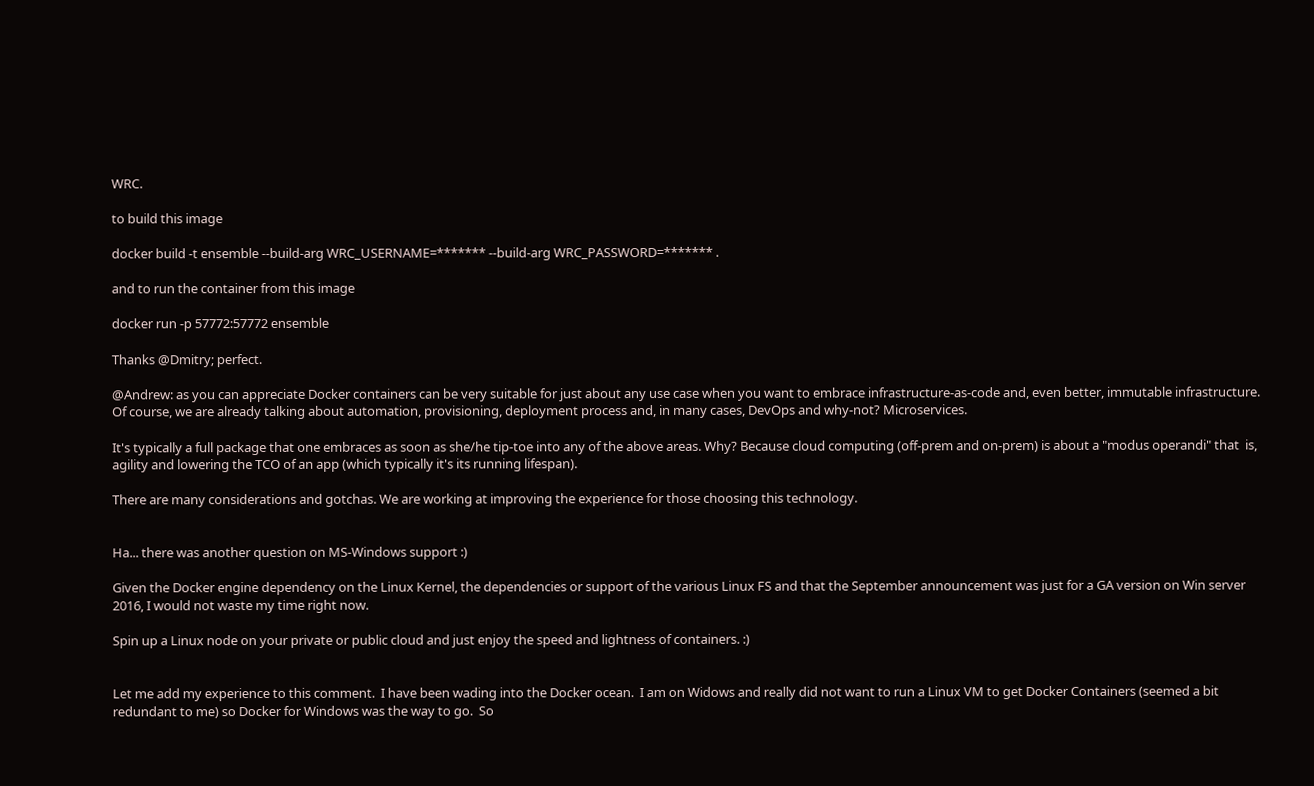WRC.

to build this image

docker build -t ensemble --build-arg WRC_USERNAME=******* --build-arg WRC_PASSWORD=******* .

and to run the container from this image

docker run -p 57772:57772 ensemble

Thanks @Dmitry; perfect.

@Andrew: as you can appreciate Docker containers can be very suitable for just about any use case when you want to embrace infrastructure-as-code and, even better, immutable infrastructure. Of course, we are already talking about automation, provisioning, deployment process and, in many cases, DevOps and why-not? Microservices.

It's typically a full package that one embraces as soon as she/he tip-toe into any of the above areas. Why? Because cloud computing (off-prem and on-prem) is about a "modus operandi" that  is, agility and lowering the TCO of an app (which typically it's its running lifespan).

There are many considerations and gotchas. We are working at improving the experience for those choosing this technology.


Ha... there was another question on MS-Windows support :)

Given the Docker engine dependency on the Linux Kernel, the dependencies or support of the various Linux FS and that the September announcement was just for a GA version on Win server 2016, I would not waste my time right now.

Spin up a Linux node on your private or public cloud and just enjoy the speed and lightness of containers. :)


Let me add my experience to this comment.  I have been wading into the Docker ocean.  I am on Widows and really did not want to run a Linux VM to get Docker Containers (seemed a bit redundant to me) so Docker for Windows was the way to go.  So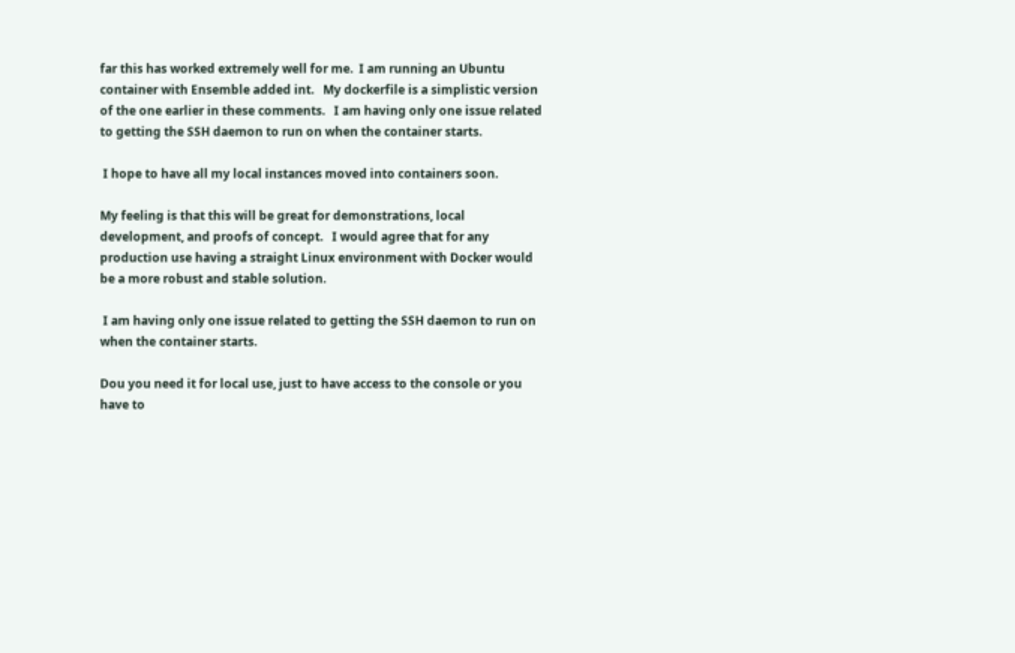far this has worked extremely well for me.  I am running an Ubuntu container with Ensemble added int.   My dockerfile is a simplistic version of the one earlier in these comments.   I am having only one issue related to getting the SSH daemon to run on when the container starts.

 I hope to have all my local instances moved into containers soon.

My feeling is that this will be great for demonstrations, local development, and proofs of concept.   I would agree that for any production use having a straight Linux environment with Docker would be a more robust and stable solution.

 I am having only one issue related to getting the SSH daemon to run on when the container starts.

Dou you need it for local use, just to have access to the console or you have to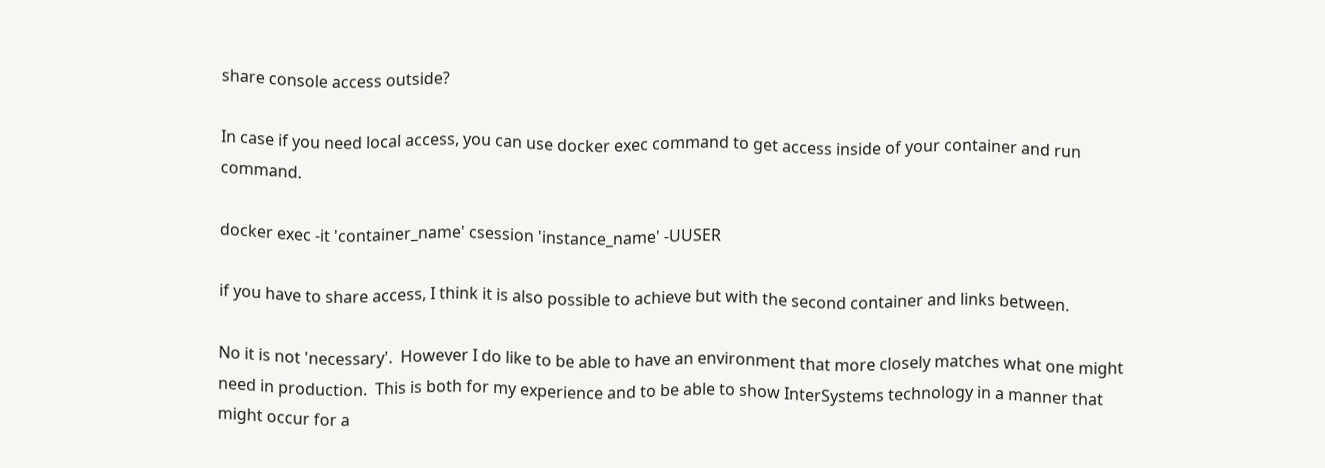share console access outside?

In case if you need local access, you can use docker exec command to get access inside of your container and run command.

docker exec -it 'container_name' csession 'instance_name' -UUSER

if you have to share access, I think it is also possible to achieve but with the second container and links between.

No it is not 'necessary'.  However I do like to be able to have an environment that more closely matches what one might need in production.  This is both for my experience and to be able to show InterSystems technology in a manner that might occur for a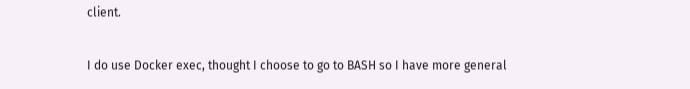client.

I do use Docker exec, thought I choose to go to BASH so I have more general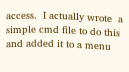access.  I actually wrote  a simple cmd file to do this and added it to a menu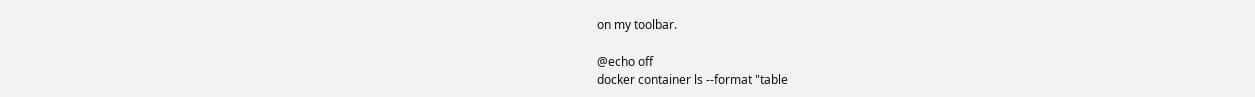on my toolbar.

@echo off
docker container ls --format "table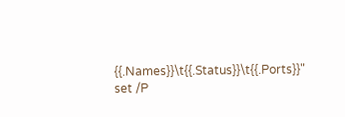{{.Names}}\t{{.Status}}\t{{.Ports}}"
set /P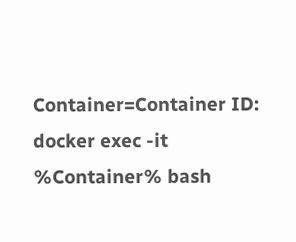Container=Container ID:
docker exec -it %Container% bash